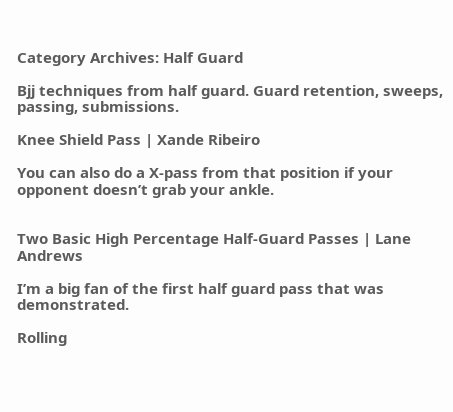Category Archives: Half Guard

Bjj techniques from half guard. Guard retention, sweeps, passing, submissions.

Knee Shield Pass | Xande Ribeiro

You can also do a X-pass from that position if your opponent doesn’t grab your ankle.


Two Basic High Percentage Half-Guard Passes | Lane Andrews

I’m a big fan of the first half guard pass that was demonstrated.

Rolling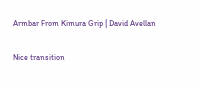Armbar From Kimura Grip | David Avellan

Nice transition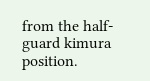from the half-guard kimura position.